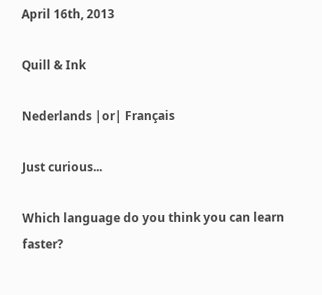April 16th, 2013

Quill & Ink

Nederlands |or| Français

Just curious...

Which language do you think you can learn faster?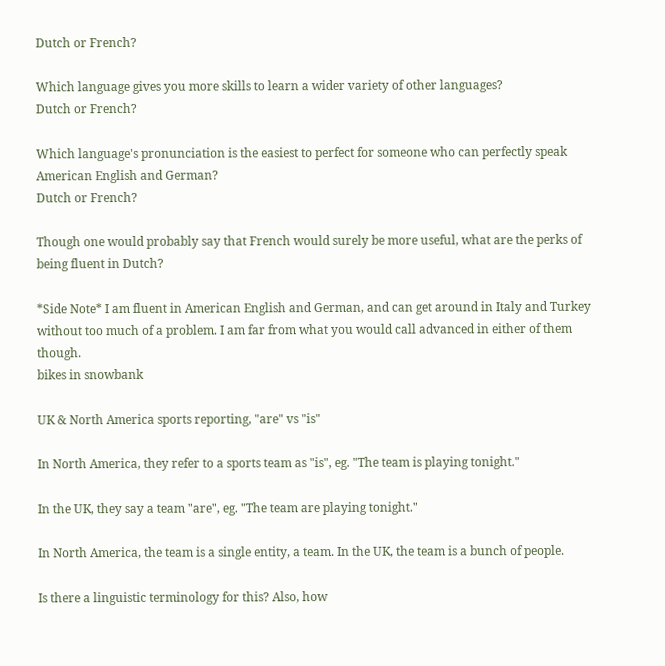Dutch or French?

Which language gives you more skills to learn a wider variety of other languages?
Dutch or French?

Which language's pronunciation is the easiest to perfect for someone who can perfectly speak American English and German?
Dutch or French?

Though one would probably say that French would surely be more useful, what are the perks of being fluent in Dutch?

*Side Note* I am fluent in American English and German, and can get around in Italy and Turkey without too much of a problem. I am far from what you would call advanced in either of them though.
bikes in snowbank

UK & North America sports reporting, "are" vs "is"

In North America, they refer to a sports team as "is", eg. "The team is playing tonight."

In the UK, they say a team "are", eg. "The team are playing tonight."

In North America, the team is a single entity, a team. In the UK, the team is a bunch of people.

Is there a linguistic terminology for this? Also, how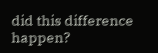did this difference happen?